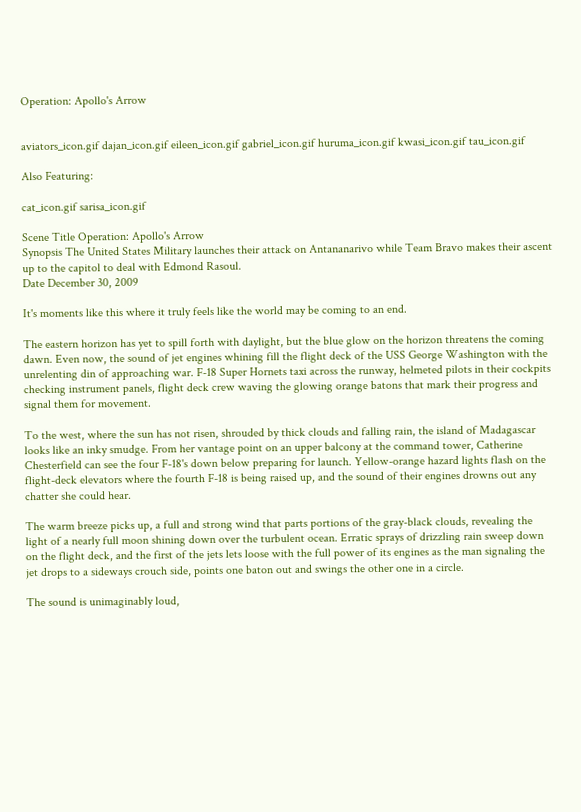Operation: Apollo's Arrow


aviators_icon.gif dajan_icon.gif eileen_icon.gif gabriel_icon.gif huruma_icon.gif kwasi_icon.gif tau_icon.gif

Also Featuring:

cat_icon.gif sarisa_icon.gif

Scene Title Operation: Apollo's Arrow
Synopsis The United States Military launches their attack on Antananarivo while Team Bravo makes their ascent up to the capitol to deal with Edmond Rasoul.
Date December 30, 2009

It's moments like this where it truly feels like the world may be coming to an end.

The eastern horizon has yet to spill forth with daylight, but the blue glow on the horizon threatens the coming dawn. Even now, the sound of jet engines whining fill the flight deck of the USS George Washington with the unrelenting din of approaching war. F-18 Super Hornets taxi across the runway, helmeted pilots in their cockpits checking instrument panels, flight deck crew waving the glowing orange batons that mark their progress and signal them for movement.

To the west, where the sun has not risen, shrouded by thick clouds and falling rain, the island of Madagascar looks like an inky smudge. From her vantage point on an upper balcony at the command tower, Catherine Chesterfield can see the four F-18's down below preparing for launch. Yellow-orange hazard lights flash on the flight-deck elevators where the fourth F-18 is being raised up, and the sound of their engines drowns out any chatter she could hear.

The warm breeze picks up, a full and strong wind that parts portions of the gray-black clouds, revealing the light of a nearly full moon shining down over the turbulent ocean. Erratic sprays of drizzling rain sweep down on the flight deck, and the first of the jets lets loose with the full power of its engines as the man signaling the jet drops to a sideways crouch side, points one baton out and swings the other one in a circle.

The sound is unimaginably loud,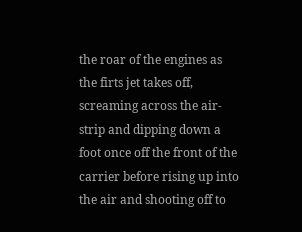the roar of the engines as the firts jet takes off, screaming across the air-strip and dipping down a foot once off the front of the carrier before rising up into the air and shooting off to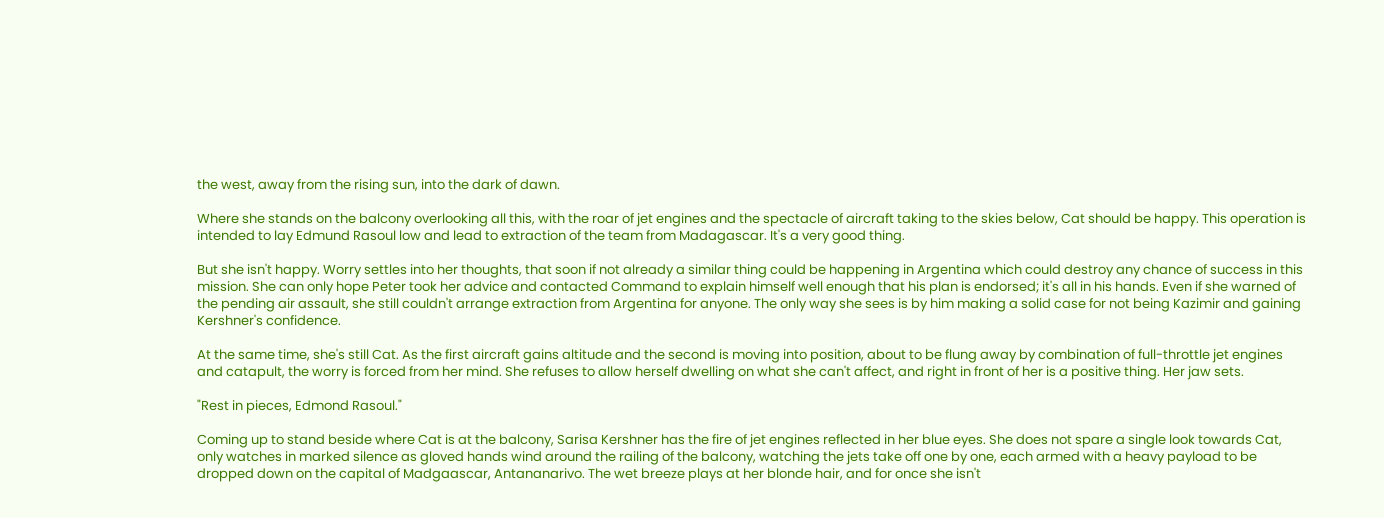the west, away from the rising sun, into the dark of dawn.

Where she stands on the balcony overlooking all this, with the roar of jet engines and the spectacle of aircraft taking to the skies below, Cat should be happy. This operation is intended to lay Edmund Rasoul low and lead to extraction of the team from Madagascar. It's a very good thing.

But she isn't happy. Worry settles into her thoughts, that soon if not already a similar thing could be happening in Argentina which could destroy any chance of success in this mission. She can only hope Peter took her advice and contacted Command to explain himself well enough that his plan is endorsed; it's all in his hands. Even if she warned of the pending air assault, she still couldn't arrange extraction from Argentina for anyone. The only way she sees is by him making a solid case for not being Kazimir and gaining Kershner's confidence.

At the same time, she's still Cat. As the first aircraft gains altitude and the second is moving into position, about to be flung away by combination of full-throttle jet engines and catapult, the worry is forced from her mind. She refuses to allow herself dwelling on what she can't affect, and right in front of her is a positive thing. Her jaw sets.

"Rest in pieces, Edmond Rasoul."

Coming up to stand beside where Cat is at the balcony, Sarisa Kershner has the fire of jet engines reflected in her blue eyes. She does not spare a single look towards Cat, only watches in marked silence as gloved hands wind around the railing of the balcony, watching the jets take off one by one, each armed with a heavy payload to be dropped down on the capital of Madgaascar, Antananarivo. The wet breeze plays at her blonde hair, and for once she isn't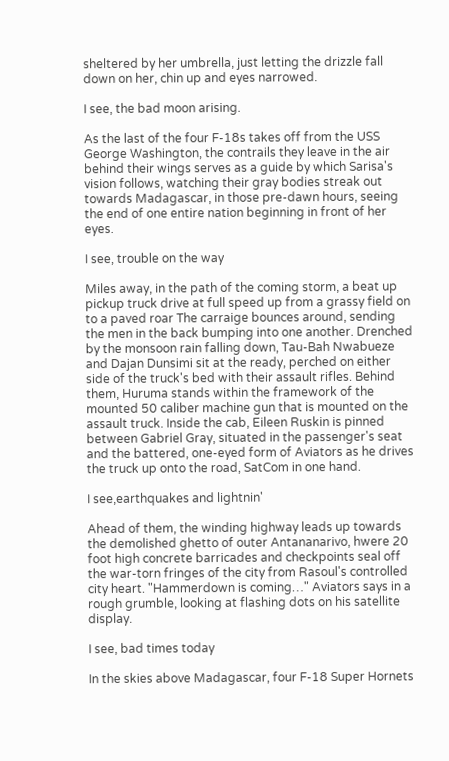sheltered by her umbrella, just letting the drizzle fall down on her, chin up and eyes narrowed.

I see, the bad moon arising.

As the last of the four F-18s takes off from the USS George Washington, the contrails they leave in the air behind their wings serves as a guide by which Sarisa's vision follows, watching their gray bodies streak out towards Madagascar, in those pre-dawn hours, seeing the end of one entire nation beginning in front of her eyes.

I see, trouble on the way

Miles away, in the path of the coming storm, a beat up pickup truck drive at full speed up from a grassy field on to a paved roar The carraige bounces around, sending the men in the back bumping into one another. Drenched by the monsoon rain falling down, Tau-Bah Nwabueze and Dajan Dunsimi sit at the ready, perched on either side of the truck's bed with their assault rifles. Behind them, Huruma stands within the framework of the mounted 50 caliber machine gun that is mounted on the assault truck. Inside the cab, Eileen Ruskin is pinned between Gabriel Gray, situated in the passenger's seat and the battered, one-eyed form of Aviators as he drives the truck up onto the road, SatCom in one hand.

I see,earthquakes and lightnin'

Ahead of them, the winding highway leads up towards the demolished ghetto of outer Antananarivo, hwere 20 foot high concrete barricades and checkpoints seal off the war-torn fringes of the city from Rasoul's controlled city heart. "Hammerdown is coming…" Aviators says in a rough grumble, looking at flashing dots on his satellite display.

I see, bad times today

In the skies above Madagascar, four F-18 Super Hornets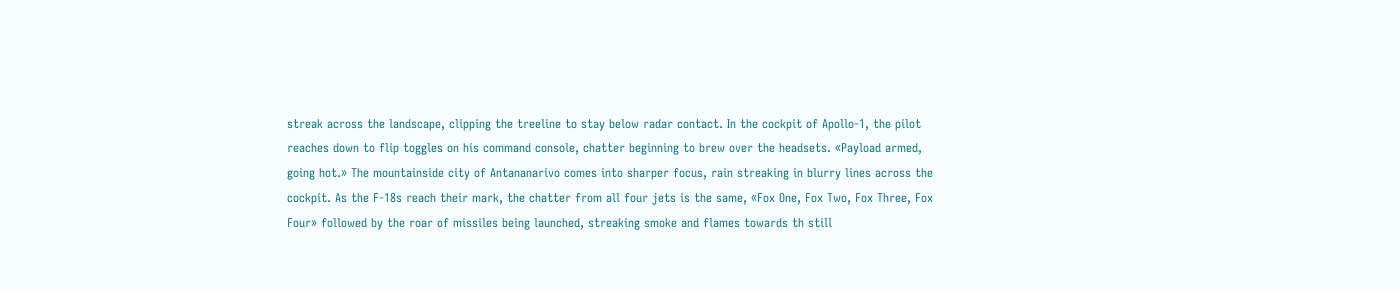streak across the landscape, clipping the treeline to stay below radar contact. In the cockpit of Apollo-1, the pilot reaches down to flip toggles on his command console, chatter beginning to brew over the headsets. «Payload armed, going hot.» The mountainside city of Antananarivo comes into sharper focus, rain streaking in blurry lines across the cockpit. As the F-18s reach their mark, the chatter from all four jets is the same, «Fox One, Fox Two, Fox Three, Fox Four» followed by the roar of missiles being launched, streaking smoke and flames towards th still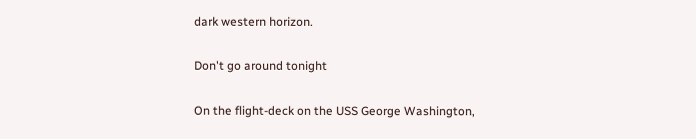dark western horizon.

Don't go around tonight

On the flight-deck on the USS George Washington,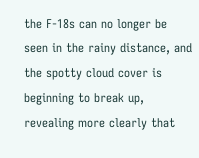the F-18s can no longer be seen in the rainy distance, and the spotty cloud cover is beginning to break up, revealing more clearly that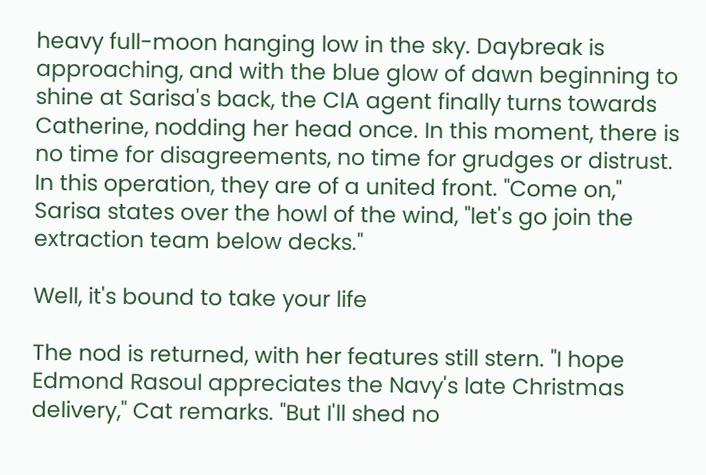heavy full-moon hanging low in the sky. Daybreak is approaching, and with the blue glow of dawn beginning to shine at Sarisa's back, the CIA agent finally turns towards Catherine, nodding her head once. In this moment, there is no time for disagreements, no time for grudges or distrust. In this operation, they are of a united front. "Come on," Sarisa states over the howl of the wind, "let's go join the extraction team below decks."

Well, it's bound to take your life

The nod is returned, with her features still stern. "I hope Edmond Rasoul appreciates the Navy's late Christmas delivery," Cat remarks. "But I'll shed no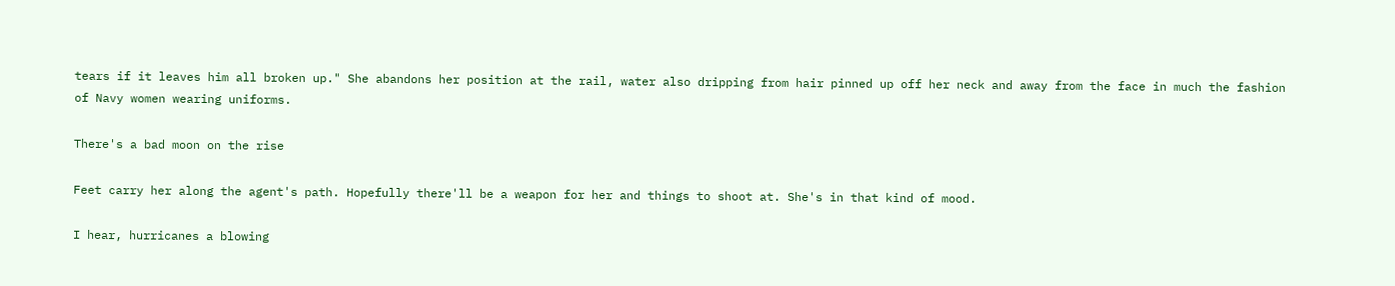tears if it leaves him all broken up." She abandons her position at the rail, water also dripping from hair pinned up off her neck and away from the face in much the fashion of Navy women wearing uniforms.

There's a bad moon on the rise

Feet carry her along the agent's path. Hopefully there'll be a weapon for her and things to shoot at. She's in that kind of mood.

I hear, hurricanes a blowing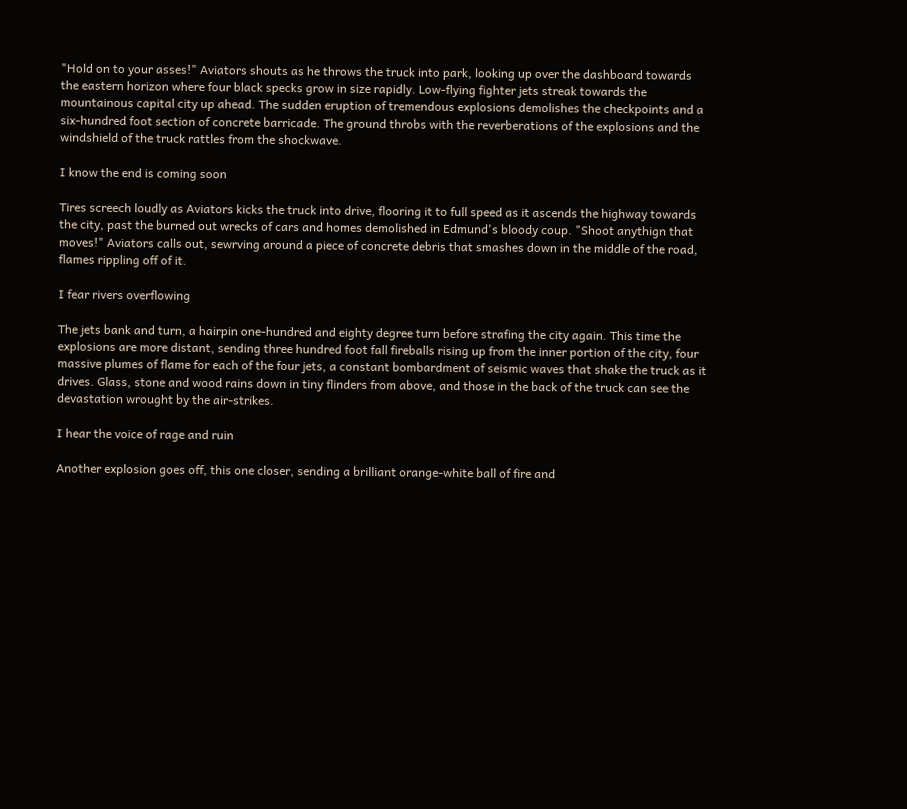"Hold on to your asses!" Aviators shouts as he throws the truck into park, looking up over the dashboard towards the eastern horizon where four black specks grow in size rapidly. Low-flying fighter jets streak towards the mountainous capital city up ahead. The sudden eruption of tremendous explosions demolishes the checkpoints and a six-hundred foot section of concrete barricade. The ground throbs with the reverberations of the explosions and the windshield of the truck rattles from the shockwave.

I know the end is coming soon

Tires screech loudly as Aviators kicks the truck into drive, flooring it to full speed as it ascends the highway towards the city, past the burned out wrecks of cars and homes demolished in Edmund's bloody coup. "Shoot anythign that moves!" Aviators calls out, sewrving around a piece of concrete debris that smashes down in the middle of the road, flames rippling off of it.

I fear rivers overflowing

The jets bank and turn, a hairpin one-hundred and eighty degree turn before strafing the city again. This time the explosions are more distant, sending three hundred foot fall fireballs rising up from the inner portion of the city, four massive plumes of flame for each of the four jets, a constant bombardment of seismic waves that shake the truck as it drives. Glass, stone and wood rains down in tiny flinders from above, and those in the back of the truck can see the devastation wrought by the air-strikes.

I hear the voice of rage and ruin

Another explosion goes off, this one closer, sending a brilliant orange-white ball of fire and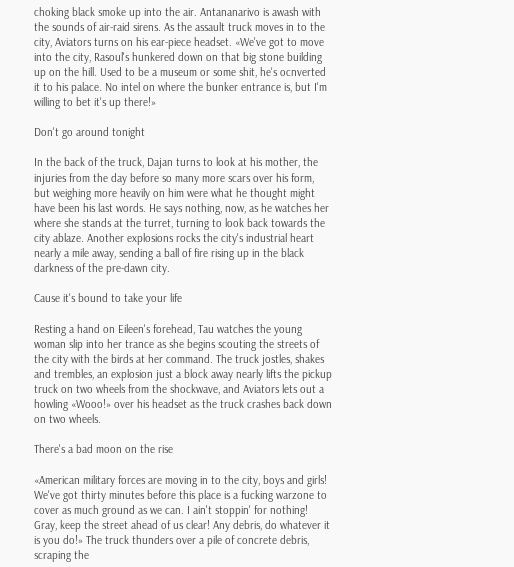choking black smoke up into the air. Antananarivo is awash with the sounds of air-raid sirens. As the assault truck moves in to the city, Aviators turns on his ear-piece headset. «We've got to move into the city, Rasoul's hunkered down on that big stone building up on the hill. Used to be a museum or some shit, he's ocnverted it to his palace. No intel on where the bunker entrance is, but I'm willing to bet it's up there!»

Don't go around tonight

In the back of the truck, Dajan turns to look at his mother, the injuries from the day before so many more scars over his form, but weighing more heavily on him were what he thought might have been his last words. He says nothing, now, as he watches her where she stands at the turret, turning to look back towards the city ablaze. Another explosions rocks the city's industrial heart nearly a mile away, sending a ball of fire rising up in the black darkness of the pre-dawn city.

Cause it's bound to take your life

Resting a hand on Eileen's forehead, Tau watches the young woman slip into her trance as she begins scouting the streets of the city with the birds at her command. The truck jostles, shakes and trembles, an explosion just a block away nearly lifts the pickup truck on two wheels from the shockwave, and Aviators lets out a howling «Wooo!» over his headset as the truck crashes back down on two wheels.

There's a bad moon on the rise

«American military forces are moving in to the city, boys and girls! We've got thirty minutes before this place is a fucking warzone to cover as much ground as we can. I ain't stoppin' for nothing! Gray, keep the street ahead of us clear! Any debris, do whatever it is you do!» The truck thunders over a pile of concrete debris, scraping the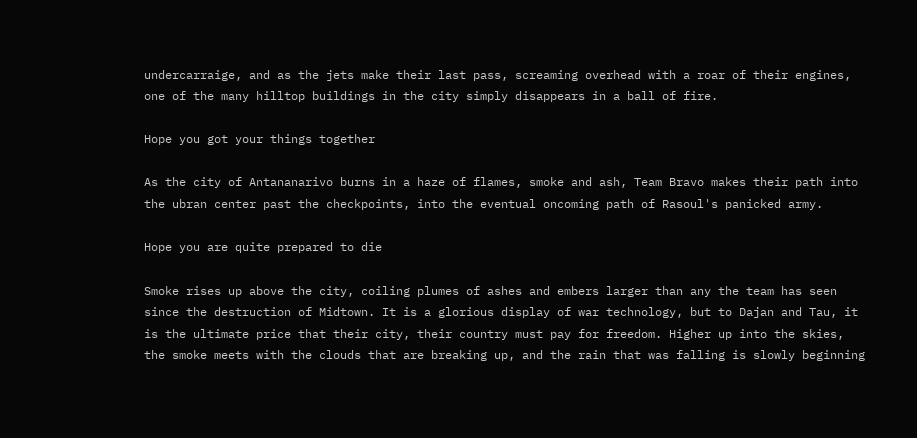undercarraige, and as the jets make their last pass, screaming overhead with a roar of their engines, one of the many hilltop buildings in the city simply disappears in a ball of fire.

Hope you got your things together

As the city of Antananarivo burns in a haze of flames, smoke and ash, Team Bravo makes their path into the ubran center past the checkpoints, into the eventual oncoming path of Rasoul's panicked army.

Hope you are quite prepared to die

Smoke rises up above the city, coiling plumes of ashes and embers larger than any the team has seen since the destruction of Midtown. It is a glorious display of war technology, but to Dajan and Tau, it is the ultimate price that their city, their country must pay for freedom. Higher up into the skies, the smoke meets with the clouds that are breaking up, and the rain that was falling is slowly beginning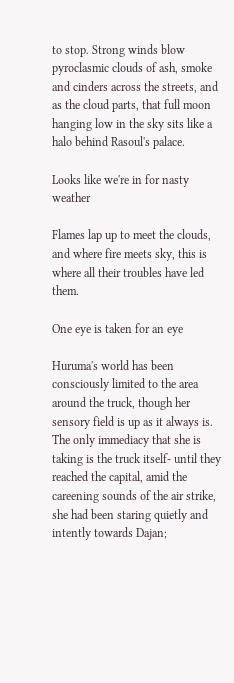to stop. Strong winds blow pyroclasmic clouds of ash, smoke and cinders across the streets, and as the cloud parts, that full moon hanging low in the sky sits like a halo behind Rasoul's palace.

Looks like we're in for nasty weather

Flames lap up to meet the clouds, and where fire meets sky, this is where all their troubles have led them.

One eye is taken for an eye

Huruma's world has been consciously limited to the area around the truck, though her sensory field is up as it always is. The only immediacy that she is taking is the truck itself- until they reached the capital, amid the careening sounds of the air strike, she had been staring quietly and intently towards Dajan;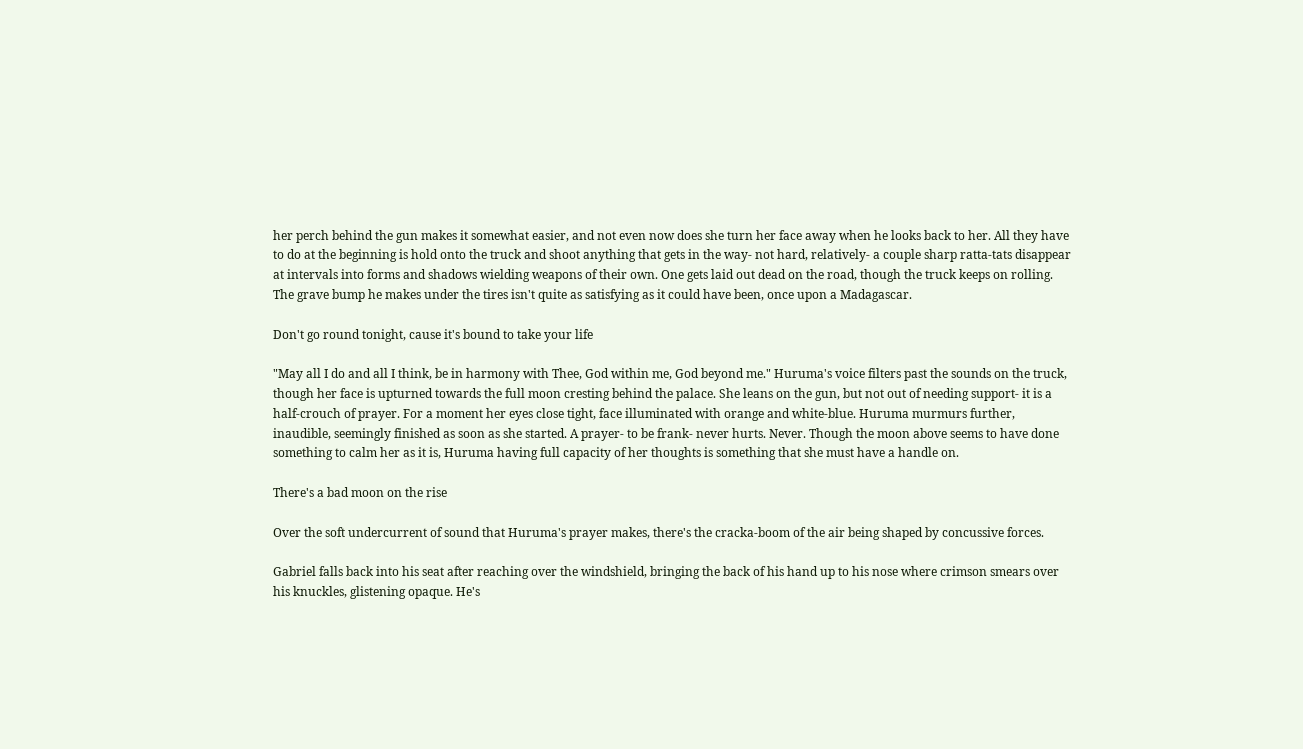her perch behind the gun makes it somewhat easier, and not even now does she turn her face away when he looks back to her. All they have to do at the beginning is hold onto the truck and shoot anything that gets in the way- not hard, relatively- a couple sharp ratta-tats disappear at intervals into forms and shadows wielding weapons of their own. One gets laid out dead on the road, though the truck keeps on rolling. The grave bump he makes under the tires isn't quite as satisfying as it could have been, once upon a Madagascar.

Don't go round tonight, cause it's bound to take your life

"May all I do and all I think, be in harmony with Thee, God within me, God beyond me." Huruma's voice filters past the sounds on the truck, though her face is upturned towards the full moon cresting behind the palace. She leans on the gun, but not out of needing support- it is a half-crouch of prayer. For a moment her eyes close tight, face illuminated with orange and white-blue. Huruma murmurs further, inaudible, seemingly finished as soon as she started. A prayer- to be frank- never hurts. Never. Though the moon above seems to have done something to calm her as it is, Huruma having full capacity of her thoughts is something that she must have a handle on.

There's a bad moon on the rise

Over the soft undercurrent of sound that Huruma's prayer makes, there's the cracka-boom of the air being shaped by concussive forces.

Gabriel falls back into his seat after reaching over the windshield, bringing the back of his hand up to his nose where crimson smears over his knuckles, glistening opaque. He's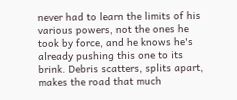never had to learn the limits of his various powers, not the ones he took by force, and he knows he's already pushing this one to its brink. Debris scatters, splits apart, makes the road that much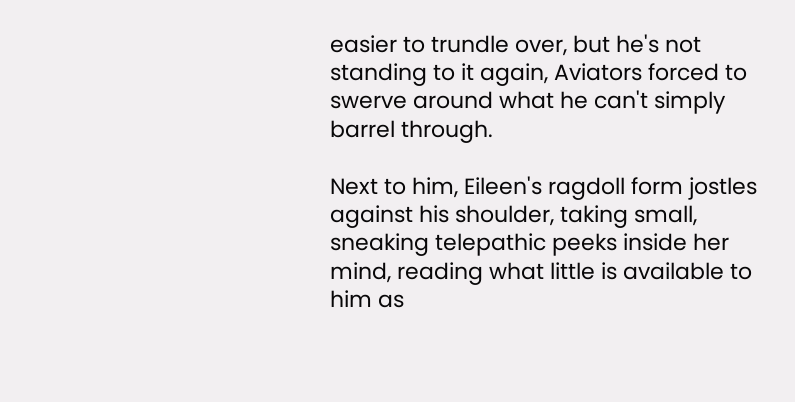easier to trundle over, but he's not standing to it again, Aviators forced to swerve around what he can't simply barrel through.

Next to him, Eileen's ragdoll form jostles against his shoulder, taking small, sneaking telepathic peeks inside her mind, reading what little is available to him as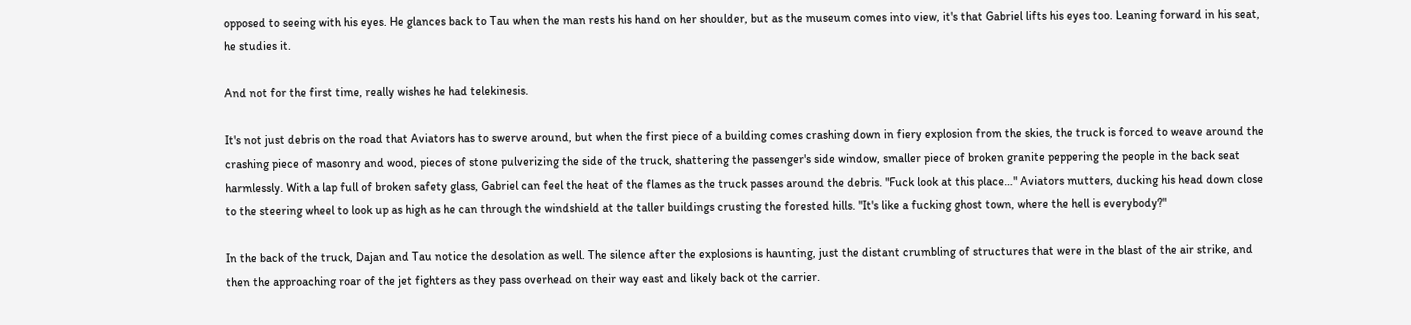opposed to seeing with his eyes. He glances back to Tau when the man rests his hand on her shoulder, but as the museum comes into view, it's that Gabriel lifts his eyes too. Leaning forward in his seat, he studies it.

And not for the first time, really wishes he had telekinesis.

It's not just debris on the road that Aviators has to swerve around, but when the first piece of a building comes crashing down in fiery explosion from the skies, the truck is forced to weave around the crashing piece of masonry and wood, pieces of stone pulverizing the side of the truck, shattering the passenger's side window, smaller piece of broken granite peppering the people in the back seat harmlessly. With a lap full of broken safety glass, Gabriel can feel the heat of the flames as the truck passes around the debris. "Fuck look at this place…" Aviators mutters, ducking his head down close to the steering wheel to look up as high as he can through the windshield at the taller buildings crusting the forested hills. "It's like a fucking ghost town, where the hell is everybody?"

In the back of the truck, Dajan and Tau notice the desolation as well. The silence after the explosions is haunting, just the distant crumbling of structures that were in the blast of the air strike, and then the approaching roar of the jet fighters as they pass overhead on their way east and likely back ot the carrier.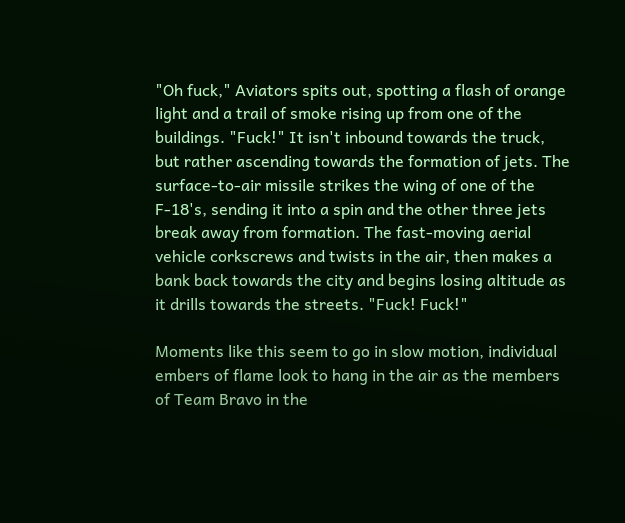"Oh fuck," Aviators spits out, spotting a flash of orange light and a trail of smoke rising up from one of the buildings. "Fuck!" It isn't inbound towards the truck, but rather ascending towards the formation of jets. The surface-to-air missile strikes the wing of one of the F-18's, sending it into a spin and the other three jets break away from formation. The fast-moving aerial vehicle corkscrews and twists in the air, then makes a bank back towards the city and begins losing altitude as it drills towards the streets. "Fuck! Fuck!"

Moments like this seem to go in slow motion, individual embers of flame look to hang in the air as the members of Team Bravo in the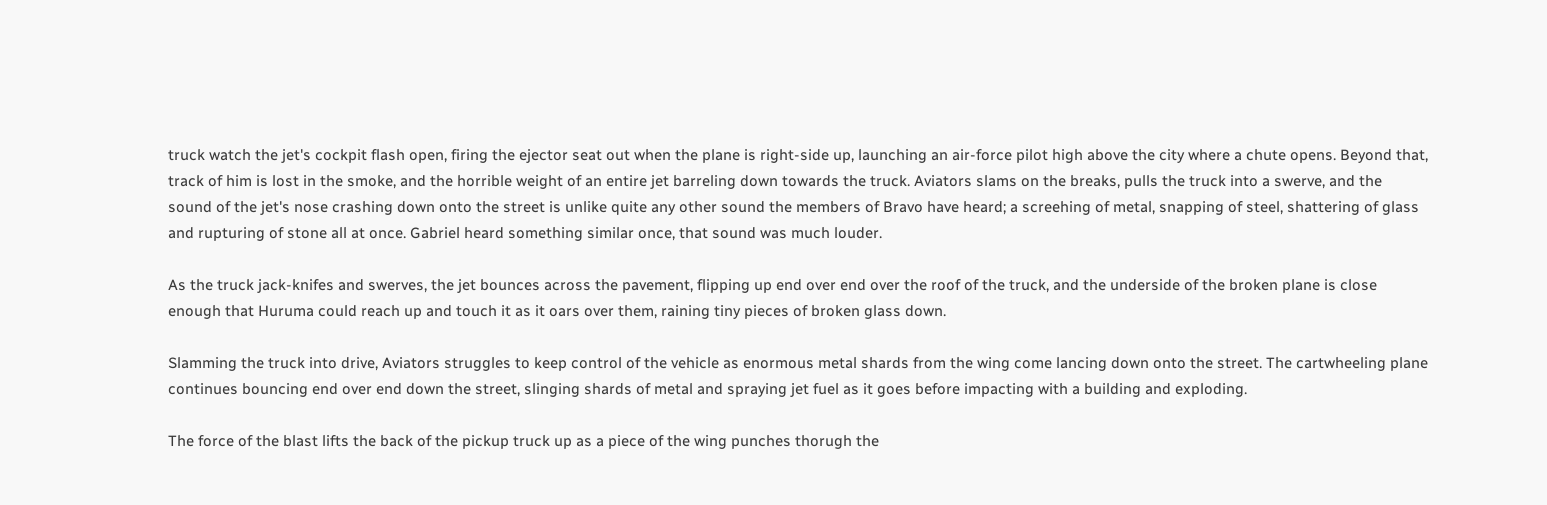truck watch the jet's cockpit flash open, firing the ejector seat out when the plane is right-side up, launching an air-force pilot high above the city where a chute opens. Beyond that, track of him is lost in the smoke, and the horrible weight of an entire jet barreling down towards the truck. Aviators slams on the breaks, pulls the truck into a swerve, and the sound of the jet's nose crashing down onto the street is unlike quite any other sound the members of Bravo have heard; a screehing of metal, snapping of steel, shattering of glass and rupturing of stone all at once. Gabriel heard something similar once, that sound was much louder.

As the truck jack-knifes and swerves, the jet bounces across the pavement, flipping up end over end over the roof of the truck, and the underside of the broken plane is close enough that Huruma could reach up and touch it as it oars over them, raining tiny pieces of broken glass down.

Slamming the truck into drive, Aviators struggles to keep control of the vehicle as enormous metal shards from the wing come lancing down onto the street. The cartwheeling plane continues bouncing end over end down the street, slinging shards of metal and spraying jet fuel as it goes before impacting with a building and exploding.

The force of the blast lifts the back of the pickup truck up as a piece of the wing punches thorugh the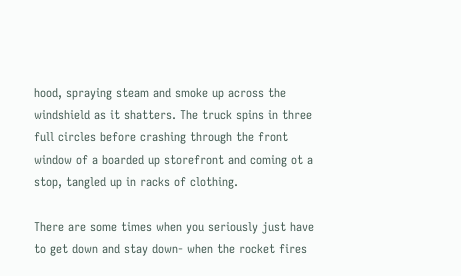hood, spraying steam and smoke up across the windshield as it shatters. The truck spins in three full circles before crashing through the front window of a boarded up storefront and coming ot a stop, tangled up in racks of clothing.

There are some times when you seriously just have to get down and stay down- when the rocket fires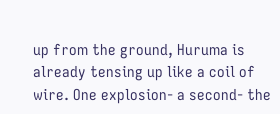up from the ground, Huruma is already tensing up like a coil of wire. One explosion- a second- the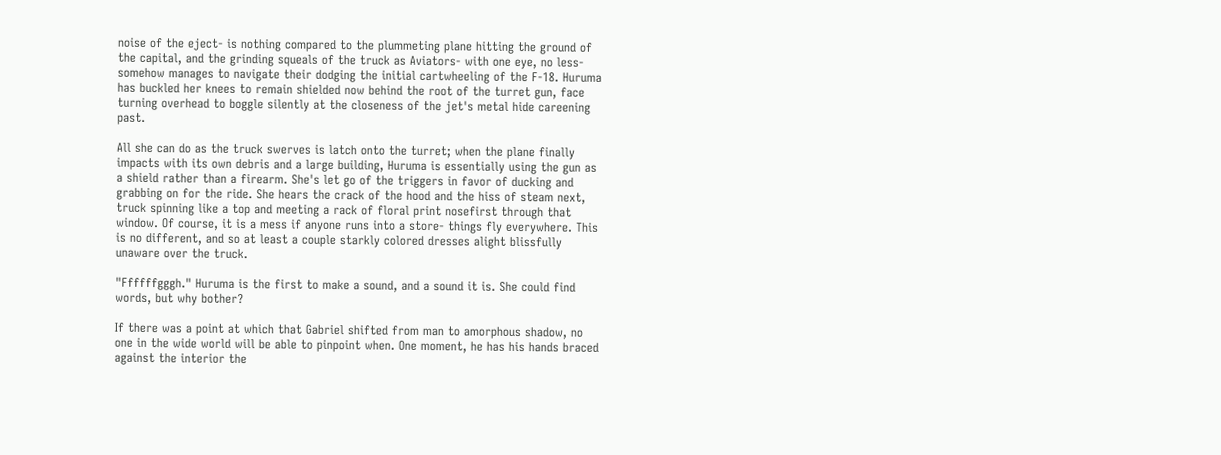noise of the eject- is nothing compared to the plummeting plane hitting the ground of the capital, and the grinding squeals of the truck as Aviators- with one eye, no less- somehow manages to navigate their dodging the initial cartwheeling of the F-18. Huruma has buckled her knees to remain shielded now behind the root of the turret gun, face turning overhead to boggle silently at the closeness of the jet's metal hide careening past.

All she can do as the truck swerves is latch onto the turret; when the plane finally impacts with its own debris and a large building, Huruma is essentially using the gun as a shield rather than a firearm. She's let go of the triggers in favor of ducking and grabbing on for the ride. She hears the crack of the hood and the hiss of steam next, truck spinning like a top and meeting a rack of floral print nosefirst through that window. Of course, it is a mess if anyone runs into a store- things fly everywhere. This is no different, and so at least a couple starkly colored dresses alight blissfully unaware over the truck.

"Ffffffgggh." Huruma is the first to make a sound, and a sound it is. She could find words, but why bother?

If there was a point at which that Gabriel shifted from man to amorphous shadow, no one in the wide world will be able to pinpoint when. One moment, he has his hands braced against the interior the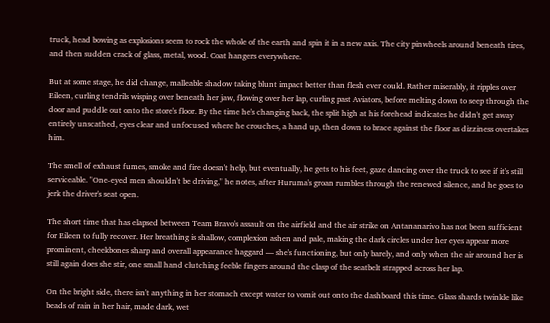truck, head bowing as explosions seem to rock the whole of the earth and spin it in a new axis. The city pinwheels around beneath tires, and then sudden crack of glass, metal, wood. Coat hangers everywhere.

But at some stage, he did change, malleable shadow taking blunt impact better than flesh ever could. Rather miserably, it ripples over Eileen, curling tendrils wisping over beneath her jaw, flowing over her lap, curling past Aviators, before melting down to seep through the door and puddle out onto the store's floor. By the time he's changing back, the split high at his forehead indicates he didn't get away entirely unscathed, eyes clear and unfocused where he crouches, a hand up, then down to brace against the floor as dizziness overtakes him.

The smell of exhaust fumes, smoke and fire doesn't help, but eventually, he gets to his feet, gaze dancing over the truck to see if it's still serviceable. "One-eyed men shouldn't be driving," he notes, after Huruma's groan rumbles through the renewed silence, and he goes to jerk the driver's seat open.

The short time that has elapsed between Team Bravo's assault on the airfield and the air strike on Antananarivo has not been sufficient for Eileen to fully recover. Her breathing is shallow, complexion ashen and pale, making the dark circles under her eyes appear more prominent, cheekbones sharp and overall appearance haggard — she's functioning, but only barely, and only when the air around her is still again does she stir, one small hand clutching feeble fingers around the clasp of the seatbelt strapped across her lap.

On the bright side, there isn't anything in her stomach except water to vomit out onto the dashboard this time. Glass shards twinkle like beads of rain in her hair, made dark, wet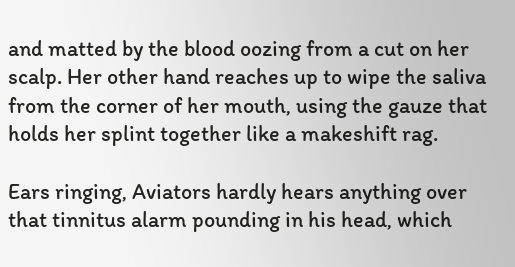and matted by the blood oozing from a cut on her scalp. Her other hand reaches up to wipe the saliva from the corner of her mouth, using the gauze that holds her splint together like a makeshift rag.

Ears ringing, Aviators hardly hears anything over that tinnitus alarm pounding in his head, which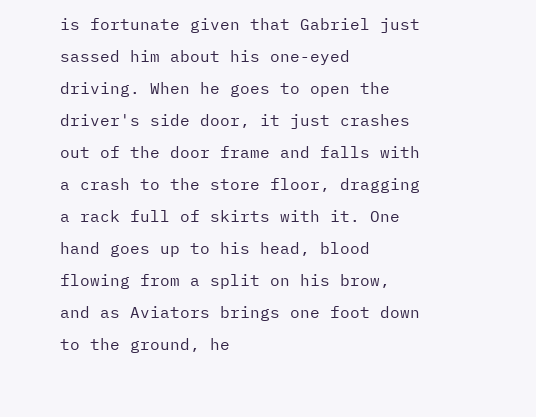is fortunate given that Gabriel just sassed him about his one-eyed driving. When he goes to open the driver's side door, it just crashes out of the door frame and falls with a crash to the store floor, dragging a rack full of skirts with it. One hand goes up to his head, blood flowing from a split on his brow, and as Aviators brings one foot down to the ground, he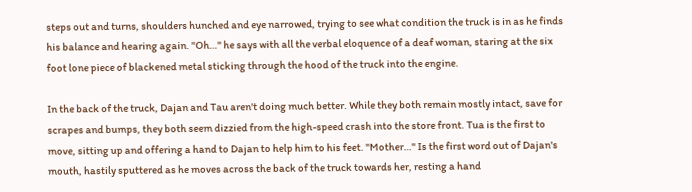steps out and turns, shoulders hunched and eye narrowed, trying to see what condition the truck is in as he finds his balance and hearing again. "Oh…" he says with all the verbal eloquence of a deaf woman, staring at the six foot lone piece of blackened metal sticking through the hood of the truck into the engine.

In the back of the truck, Dajan and Tau aren't doing much better. While they both remain mostly intact, save for scrapes and bumps, they both seem dizzied from the high-speed crash into the store front. Tua is the first to move, sitting up and offering a hand to Dajan to help him to his feet. "Mother…" Is the first word out of Dajan's mouth, hastily sputtered as he moves across the back of the truck towards her, resting a hand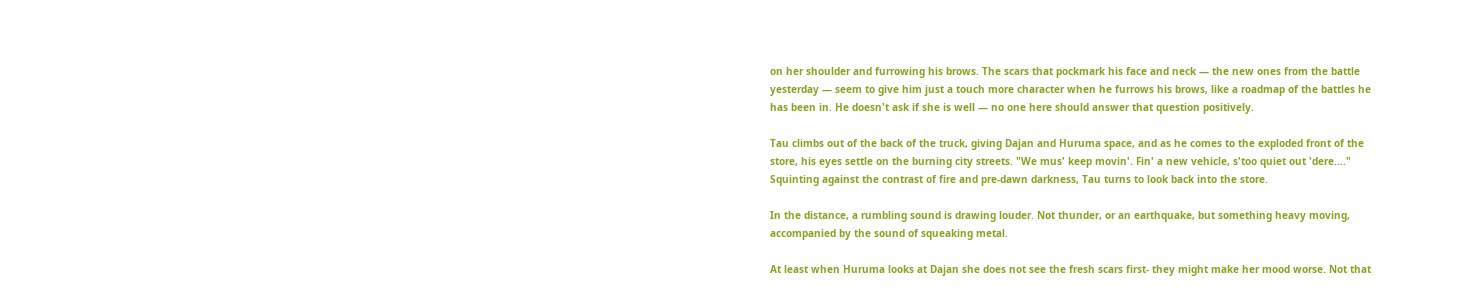on her shoulder and furrowing his brows. The scars that pockmark his face and neck — the new ones from the battle yesterday — seem to give him just a touch more character when he furrows his brows, like a roadmap of the battles he has been in. He doesn't ask if she is well — no one here should answer that question positively.

Tau climbs out of the back of the truck, giving Dajan and Huruma space, and as he comes to the exploded front of the store, his eyes settle on the burning city streets. "We mus' keep movin'. Fin' a new vehicle, s'too quiet out 'dere…." Squinting against the contrast of fire and pre-dawn darkness, Tau turns to look back into the store.

In the distance, a rumbling sound is drawing louder. Not thunder, or an earthquake, but something heavy moving, accompanied by the sound of squeaking metal.

At least when Huruma looks at Dajan she does not see the fresh scars first- they might make her mood worse. Not that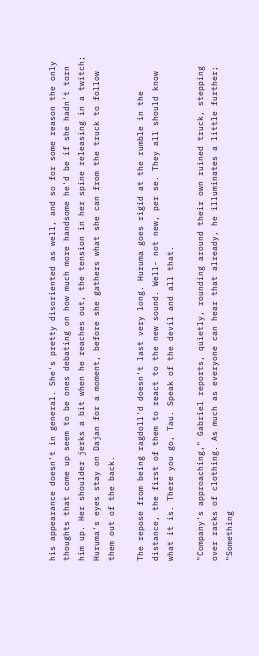his appearance doesn't in general. She's pretty disoriented as well, and so for some reason the only thoughts that come up seem to be ones debating on how much more handsome he'd be if she hadn't torn him up. Her shoulder jerks a bit when he reaches out, the tension in her spine releasing in a twitch; Huruma's eyes stay on Dajan for a moment, before she gathers what she can from the truck to follow them out of the back.

The repose from being ragdoll'd doesn't last very long. Huruma goes rigid at the rumble in the distance, the first of them to react to the new sound. Well- not new, per se. They all should know what it is. There you go, Tau. Speak of the devil and all that.

"Company's approaching," Gabriel reports, quietly, rounding around their own ruined truck, stepping over racks of clothing. As much as everyone can hear that already, he illuminates a little further; "Something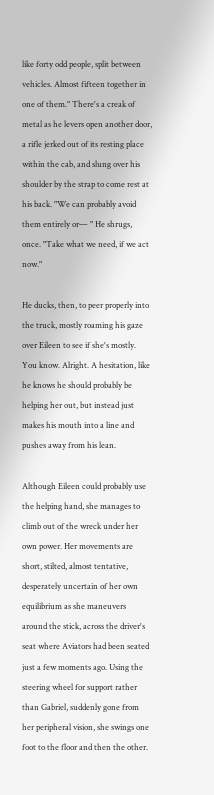like forty odd people, split between vehicles. Almost fifteen together in one of them." There's a creak of metal as he levers open another door, a rifle jerked out of its resting place within the cab, and slung over his shoulder by the strap to come rest at his back. "We can probably avoid them entirely or— " He shrugs, once. "Take what we need, if we act now."

He ducks, then, to peer properly into the truck, mostly roaming his gaze over Eileen to see if she's mostly. You know. Alright. A hesitation, like he knows he should probably be helping her out, but instead just makes his mouth into a line and pushes away from his lean.

Although Eileen could probably use the helping hand, she manages to climb out of the wreck under her own power. Her movements are short, stilted, almost tentative, desperately uncertain of her own equilibrium as she maneuvers around the stick, across the driver's seat where Aviators had been seated just a few moments ago. Using the steering wheel for support rather than Gabriel, suddenly gone from her peripheral vision, she swings one foot to the floor and then the other.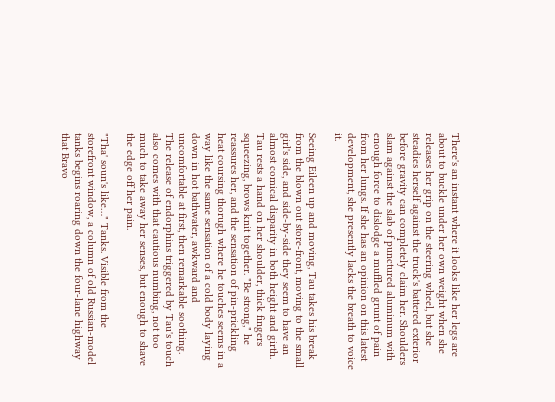There's an instant where it looks like her legs are about to buckle under her own weight when she releases her grip on the steering wheel, but she steadies herself against the truck's battered exterior before gravity can completely claim her. Shoulders slam against the slab of punctured aluminum with enough force to dislodge a muffled grunt of pain from her lungs. If she has an opinion on this latest development, she presently lacks the breath to voice it.

Seeing Eileen up and moving, Tau takes his break from the blown out store-front, moving to the small girl's side, and side-by-side they seem to have an almost comical disparity in both height and girth. Tau rests a hand on her shoulder, thick fingers squeezing, brows knit together. "Be strong," he reassures her, and the sensation of pin-prickling heat coursing thorugh where he touches seems in a way like the same sensation of a cold body laying down in hot bathwater, awkward and uncomfortable at first, then remarkable soothing. The release of endorphins triggered by Tau's touch also comes with that cautious numbing, not too much to take away her senses, but enough to shave the edge off her pain.

"Tha' soun's like…" Tanks. Visible from the storefront window, a column of old Russian-model tanks begins roaring down the four-lane highway that Bravo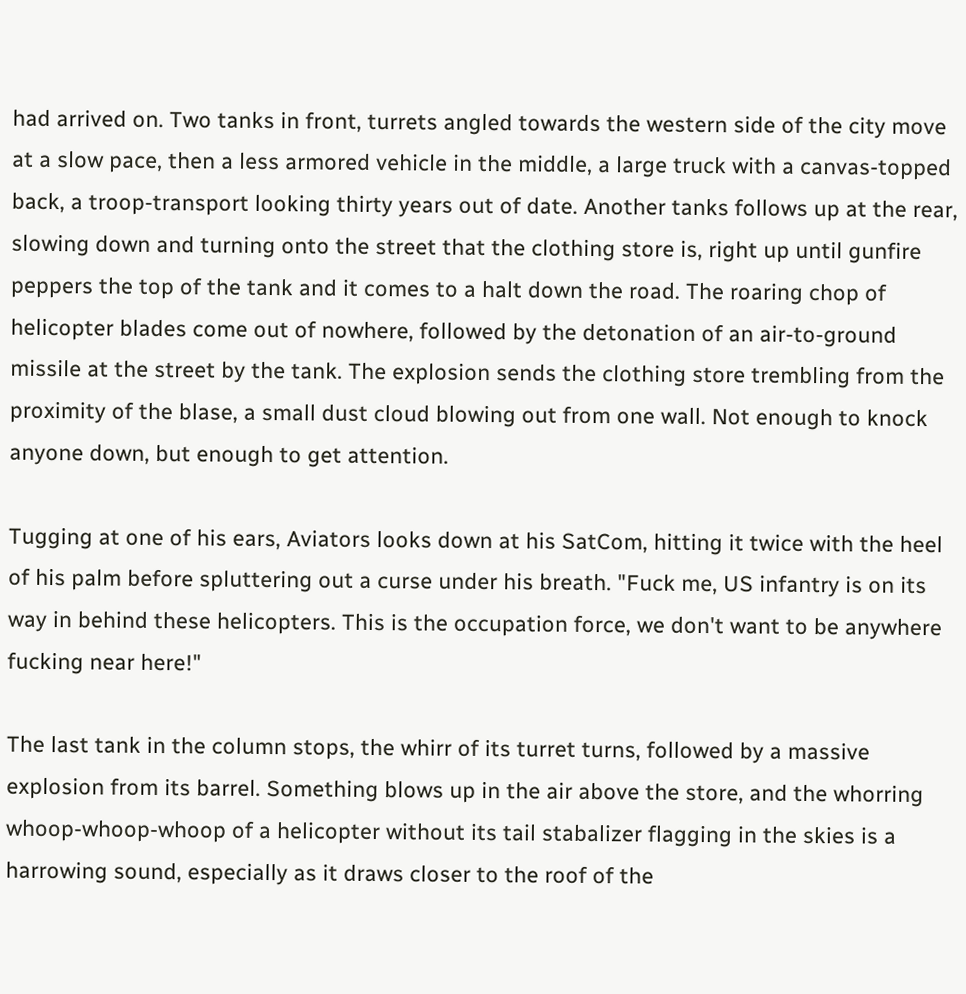had arrived on. Two tanks in front, turrets angled towards the western side of the city move at a slow pace, then a less armored vehicle in the middle, a large truck with a canvas-topped back, a troop-transport looking thirty years out of date. Another tanks follows up at the rear, slowing down and turning onto the street that the clothing store is, right up until gunfire peppers the top of the tank and it comes to a halt down the road. The roaring chop of helicopter blades come out of nowhere, followed by the detonation of an air-to-ground missile at the street by the tank. The explosion sends the clothing store trembling from the proximity of the blase, a small dust cloud blowing out from one wall. Not enough to knock anyone down, but enough to get attention.

Tugging at one of his ears, Aviators looks down at his SatCom, hitting it twice with the heel of his palm before spluttering out a curse under his breath. "Fuck me, US infantry is on its way in behind these helicopters. This is the occupation force, we don't want to be anywhere fucking near here!"

The last tank in the column stops, the whirr of its turret turns, followed by a massive explosion from its barrel. Something blows up in the air above the store, and the whorring whoop-whoop-whoop of a helicopter without its tail stabalizer flagging in the skies is a harrowing sound, especially as it draws closer to the roof of the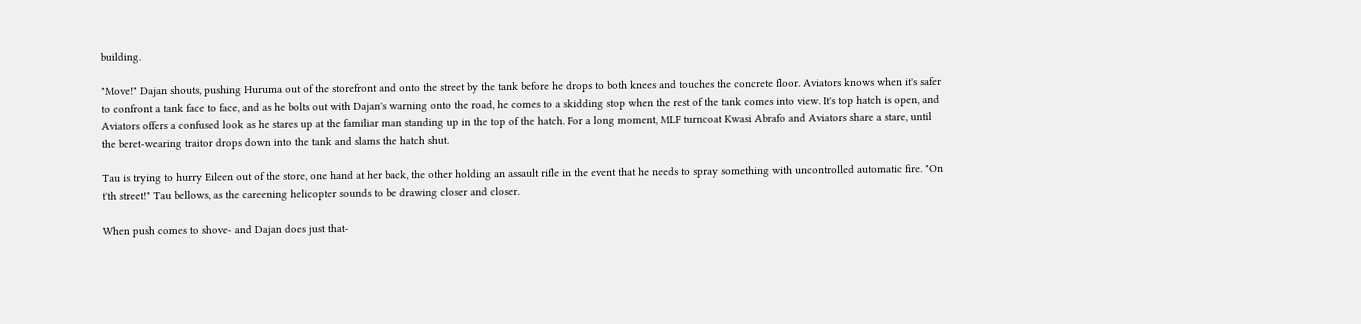building.

"Move!" Dajan shouts, pushing Huruma out of the storefront and onto the street by the tank before he drops to both knees and touches the concrete floor. Aviators knows when it's safer to confront a tank face to face, and as he bolts out with Dajan's warning onto the road, he comes to a skidding stop when the rest of the tank comes into view. It's top hatch is open, and Aviators offers a confused look as he stares up at the familiar man standing up in the top of the hatch. For a long moment, MLF turncoat Kwasi Abrafo and Aviators share a stare, until the beret-wearing traitor drops down into the tank and slams the hatch shut.

Tau is trying to hurry Eileen out of the store, one hand at her back, the other holding an assault rifle in the event that he needs to spray something with uncontrolled automatic fire. "On t'th street!" Tau bellows, as the careening helicopter sounds to be drawing closer and closer.

When push comes to shove- and Dajan does just that-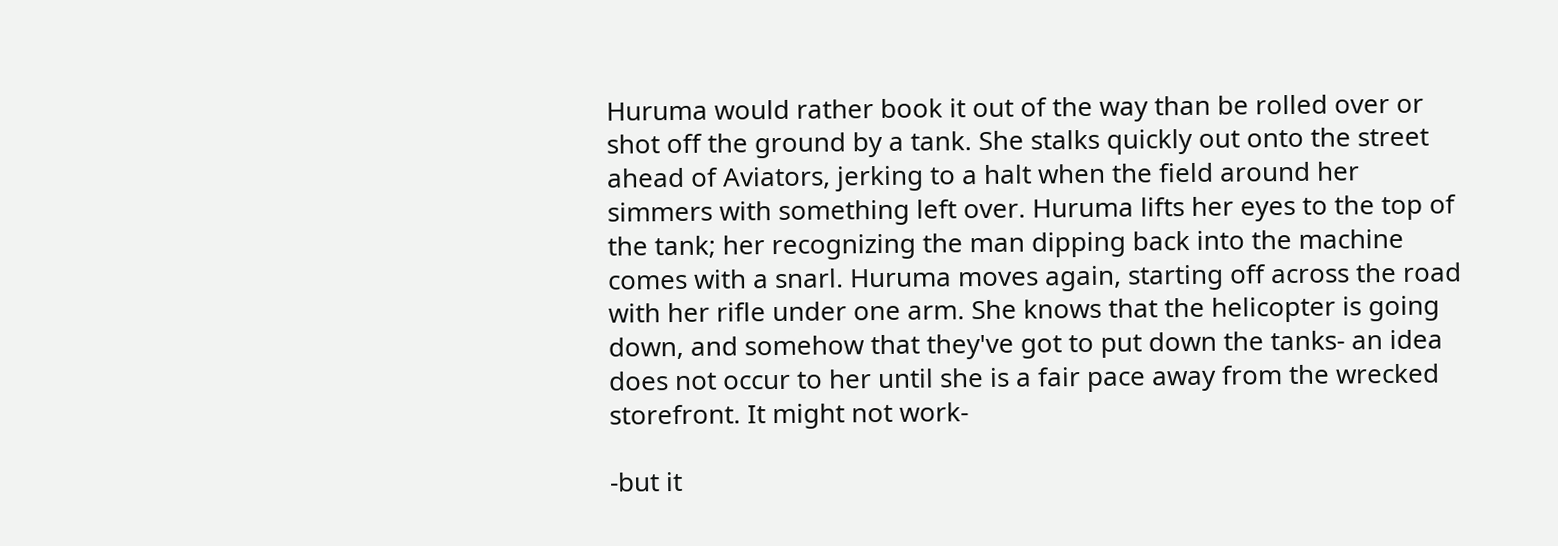Huruma would rather book it out of the way than be rolled over or shot off the ground by a tank. She stalks quickly out onto the street ahead of Aviators, jerking to a halt when the field around her simmers with something left over. Huruma lifts her eyes to the top of the tank; her recognizing the man dipping back into the machine comes with a snarl. Huruma moves again, starting off across the road with her rifle under one arm. She knows that the helicopter is going down, and somehow that they've got to put down the tanks- an idea does not occur to her until she is a fair pace away from the wrecked storefront. It might not work-

-but it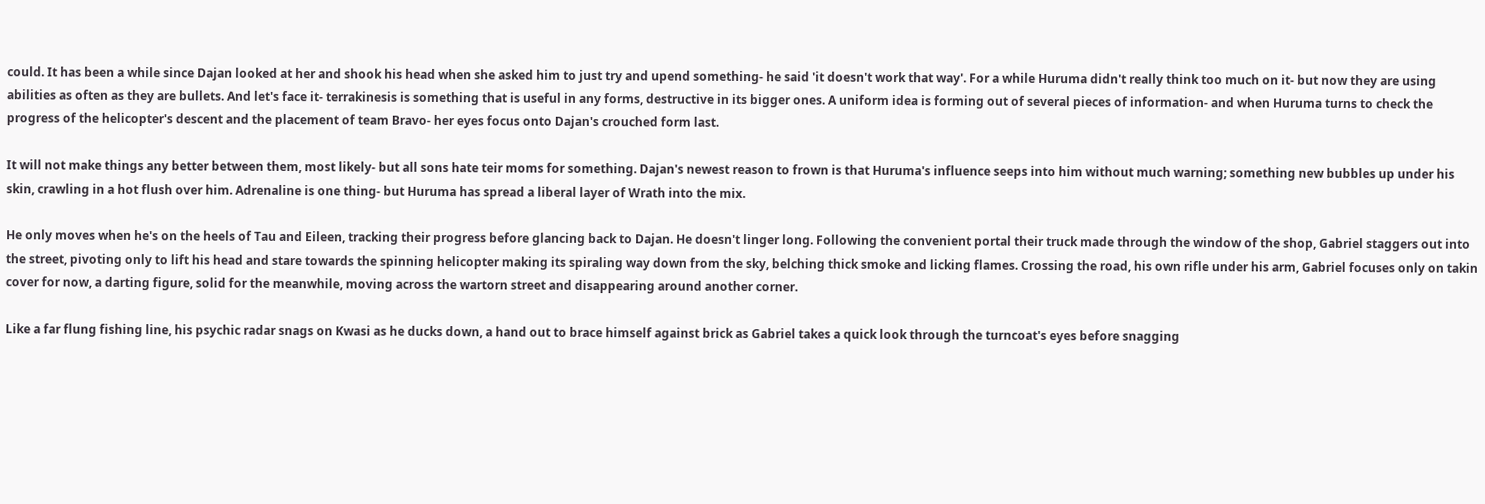could. It has been a while since Dajan looked at her and shook his head when she asked him to just try and upend something- he said 'it doesn't work that way'. For a while Huruma didn't really think too much on it- but now they are using abilities as often as they are bullets. And let's face it- terrakinesis is something that is useful in any forms, destructive in its bigger ones. A uniform idea is forming out of several pieces of information- and when Huruma turns to check the progress of the helicopter's descent and the placement of team Bravo- her eyes focus onto Dajan's crouched form last.

It will not make things any better between them, most likely- but all sons hate teir moms for something. Dajan's newest reason to frown is that Huruma's influence seeps into him without much warning; something new bubbles up under his skin, crawling in a hot flush over him. Adrenaline is one thing- but Huruma has spread a liberal layer of Wrath into the mix.

He only moves when he's on the heels of Tau and Eileen, tracking their progress before glancing back to Dajan. He doesn't linger long. Following the convenient portal their truck made through the window of the shop, Gabriel staggers out into the street, pivoting only to lift his head and stare towards the spinning helicopter making its spiraling way down from the sky, belching thick smoke and licking flames. Crossing the road, his own rifle under his arm, Gabriel focuses only on takin cover for now, a darting figure, solid for the meanwhile, moving across the wartorn street and disappearing around another corner.

Like a far flung fishing line, his psychic radar snags on Kwasi as he ducks down, a hand out to brace himself against brick as Gabriel takes a quick look through the turncoat's eyes before snagging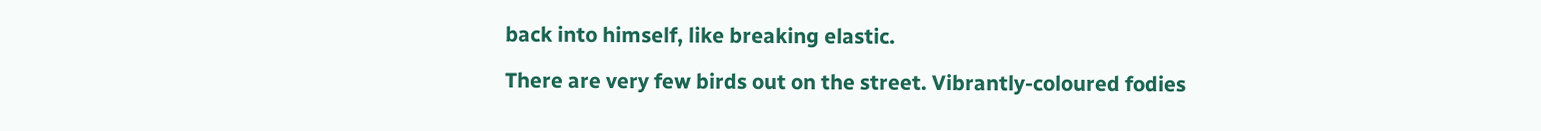back into himself, like breaking elastic.

There are very few birds out on the street. Vibrantly-coloured fodies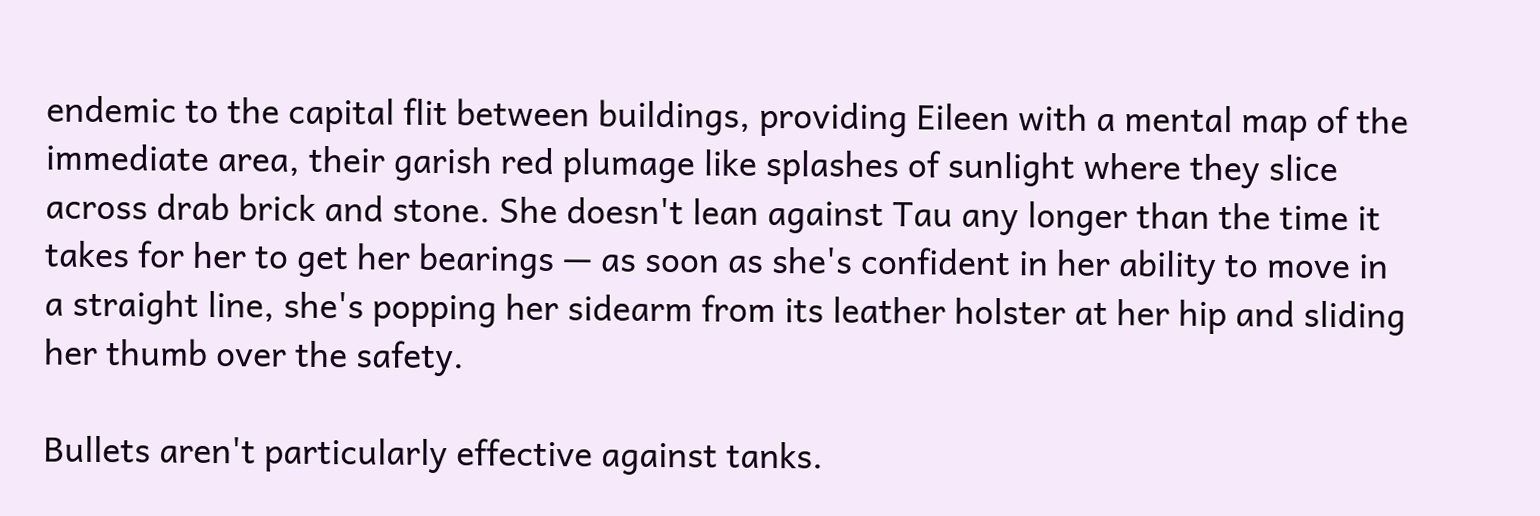endemic to the capital flit between buildings, providing Eileen with a mental map of the immediate area, their garish red plumage like splashes of sunlight where they slice across drab brick and stone. She doesn't lean against Tau any longer than the time it takes for her to get her bearings — as soon as she's confident in her ability to move in a straight line, she's popping her sidearm from its leather holster at her hip and sliding her thumb over the safety.

Bullets aren't particularly effective against tanks.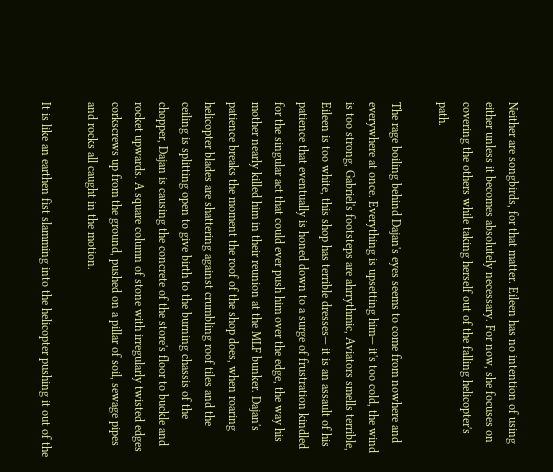Neither are songbirds, for that matter. Eileen has no intention of using either unless it becomes absolutely necessary. For now, she focuses on covering the others while taking herself out of the falling helicopter's path.

The rage boiling behind Dajan's eyes seems to come from nowhere and everywhere at once. Everything is upsetting him— it's too cold, the wind is too strong, Gabriel's footsteps are ahrrythmic, Aviators smells terrible, Eileen is too white, this shop has terrible dresses— it is an assault of his patience that eventually is honed down to a surge of frustration kindled for the singular act that could ever push him over the edge, the way his mother nearly killed him in their reunion at the MLF bunker. Dajan's patience breaks the moment the roof of the shop does, when roaring helicopter blades are shattering against crumbling roof tiles and the ceiling is splitting open to give birth to the burning chassis of the chopper, Dajan is causing the concrete of the store's floor to buckle and rocket upwards. A square column of stone with irregularly twisted edges corkscrews up from the ground, pushed on a pillar of soil, sewage pipes and rocks all caught in the motion.

It is like an earthen fist slamming into the helicopter pushing it out of the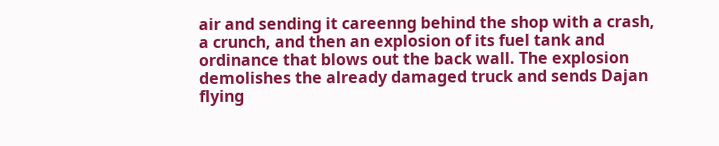air and sending it careenng behind the shop with a crash, a crunch, and then an explosion of its fuel tank and ordinance that blows out the back wall. The explosion demolishes the already damaged truck and sends Dajan flying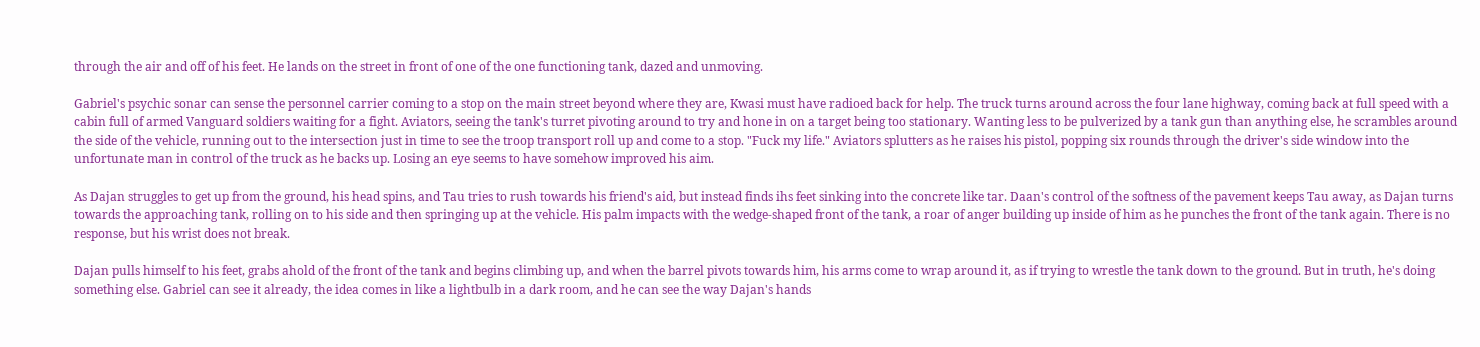through the air and off of his feet. He lands on the street in front of one of the one functioning tank, dazed and unmoving.

Gabriel's psychic sonar can sense the personnel carrier coming to a stop on the main street beyond where they are, Kwasi must have radioed back for help. The truck turns around across the four lane highway, coming back at full speed with a cabin full of armed Vanguard soldiers waiting for a fight. Aviators, seeing the tank's turret pivoting around to try and hone in on a target being too stationary. Wanting less to be pulverized by a tank gun than anything else, he scrambles around the side of the vehicle, running out to the intersection just in time to see the troop transport roll up and come to a stop. "Fuck my life." Aviators splutters as he raises his pistol, popping six rounds through the driver's side window into the unfortunate man in control of the truck as he backs up. Losing an eye seems to have somehow improved his aim.

As Dajan struggles to get up from the ground, his head spins, and Tau tries to rush towards his friend's aid, but instead finds ihs feet sinking into the concrete like tar. Daan's control of the softness of the pavement keeps Tau away, as Dajan turns towards the approaching tank, rolling on to his side and then springing up at the vehicle. His palm impacts with the wedge-shaped front of the tank, a roar of anger building up inside of him as he punches the front of the tank again. There is no response, but his wrist does not break.

Dajan pulls himself to his feet, grabs ahold of the front of the tank and begins climbing up, and when the barrel pivots towards him, his arms come to wrap around it, as if trying to wrestle the tank down to the ground. But in truth, he's doing something else. Gabriel can see it already, the idea comes in like a lightbulb in a dark room, and he can see the way Dajan's hands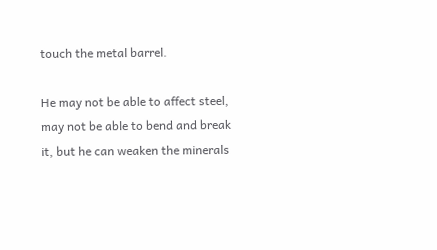touch the metal barrel.

He may not be able to affect steel, may not be able to bend and break it, but he can weaken the minerals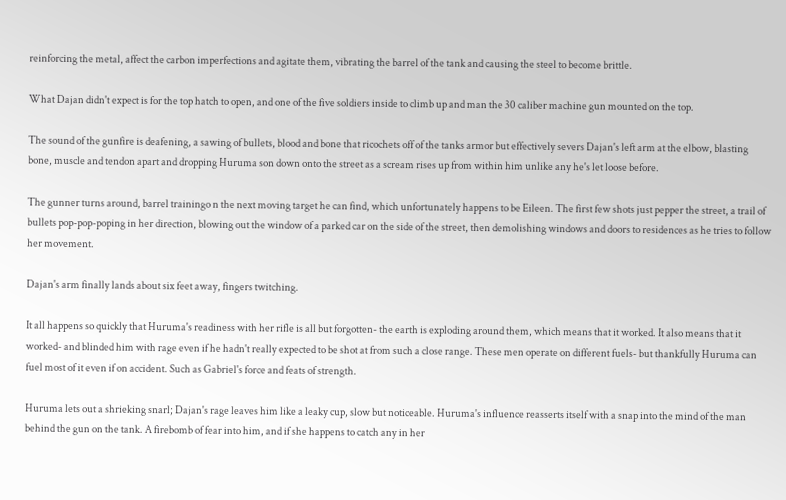reinforcing the metal, affect the carbon imperfections and agitate them, vibrating the barrel of the tank and causing the steel to become brittle.

What Dajan didn't expect is for the top hatch to open, and one of the five soldiers inside to climb up and man the 30 caliber machine gun mounted on the top.

The sound of the gunfire is deafening, a sawing of bullets, blood and bone that ricochets off of the tanks armor but effectively severs Dajan's left arm at the elbow, blasting bone, muscle and tendon apart and dropping Huruma son down onto the street as a scream rises up from within him unlike any he's let loose before.

The gunner turns around, barrel trainingo n the next moving target he can find, which unfortunately happens to be Eileen. The first few shots just pepper the street, a trail of bullets pop-pop-poping in her direction, blowing out the window of a parked car on the side of the street, then demolishing windows and doors to residences as he tries to follow her movement.

Dajan's arm finally lands about six feet away, fingers twitching.

It all happens so quickly that Huruma's readiness with her rifle is all but forgotten- the earth is exploding around them, which means that it worked. It also means that it worked- and blinded him with rage even if he hadn't really expected to be shot at from such a close range. These men operate on different fuels- but thankfully Huruma can fuel most of it even if on accident. Such as Gabriel's force and feats of strength.

Huruma lets out a shrieking snarl; Dajan's rage leaves him like a leaky cup, slow but noticeable. Huruma's influence reasserts itself with a snap into the mind of the man behind the gun on the tank. A firebomb of fear into him, and if she happens to catch any in her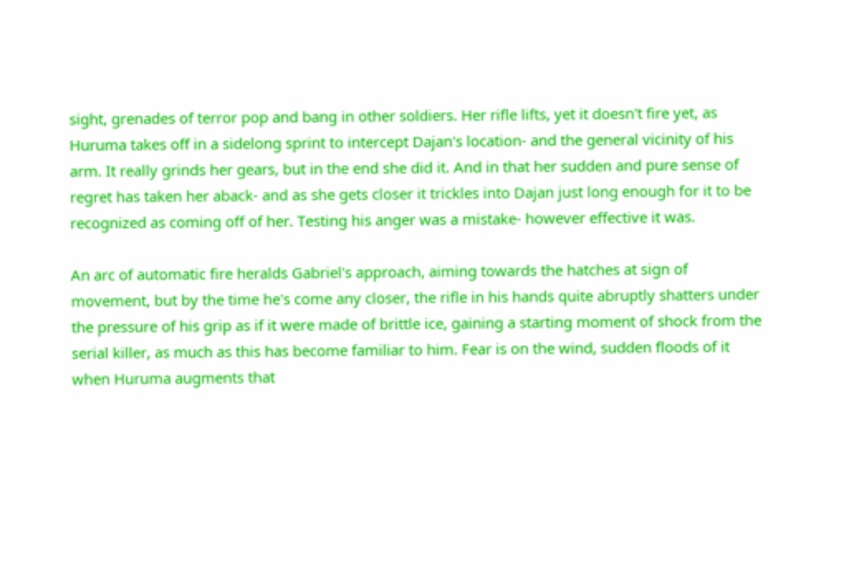sight, grenades of terror pop and bang in other soldiers. Her rifle lifts, yet it doesn't fire yet, as Huruma takes off in a sidelong sprint to intercept Dajan's location- and the general vicinity of his arm. It really grinds her gears, but in the end she did it. And in that her sudden and pure sense of regret has taken her aback- and as she gets closer it trickles into Dajan just long enough for it to be recognized as coming off of her. Testing his anger was a mistake- however effective it was.

An arc of automatic fire heralds Gabriel's approach, aiming towards the hatches at sign of movement, but by the time he's come any closer, the rifle in his hands quite abruptly shatters under the pressure of his grip as if it were made of brittle ice, gaining a starting moment of shock from the serial killer, as much as this has become familiar to him. Fear is on the wind, sudden floods of it when Huruma augments that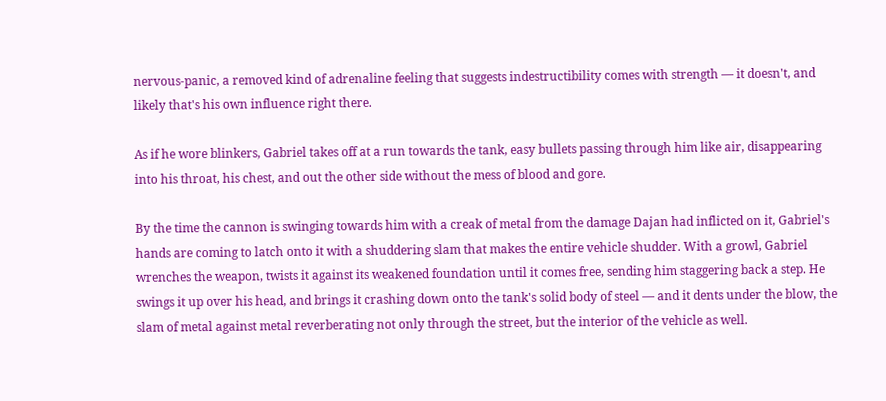nervous-panic, a removed kind of adrenaline feeling that suggests indestructibility comes with strength — it doesn't, and likely that's his own influence right there.

As if he wore blinkers, Gabriel takes off at a run towards the tank, easy bullets passing through him like air, disappearing into his throat, his chest, and out the other side without the mess of blood and gore.

By the time the cannon is swinging towards him with a creak of metal from the damage Dajan had inflicted on it, Gabriel's hands are coming to latch onto it with a shuddering slam that makes the entire vehicle shudder. With a growl, Gabriel wrenches the weapon, twists it against its weakened foundation until it comes free, sending him staggering back a step. He swings it up over his head, and brings it crashing down onto the tank's solid body of steel — and it dents under the blow, the slam of metal against metal reverberating not only through the street, but the interior of the vehicle as well.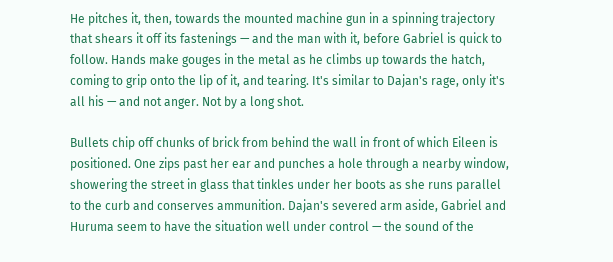He pitches it, then, towards the mounted machine gun in a spinning trajectory that shears it off its fastenings — and the man with it, before Gabriel is quick to follow. Hands make gouges in the metal as he climbs up towards the hatch, coming to grip onto the lip of it, and tearing. It's similar to Dajan's rage, only it's all his — and not anger. Not by a long shot.

Bullets chip off chunks of brick from behind the wall in front of which Eileen is positioned. One zips past her ear and punches a hole through a nearby window, showering the street in glass that tinkles under her boots as she runs parallel to the curb and conserves ammunition. Dajan's severed arm aside, Gabriel and Huruma seem to have the situation well under control — the sound of the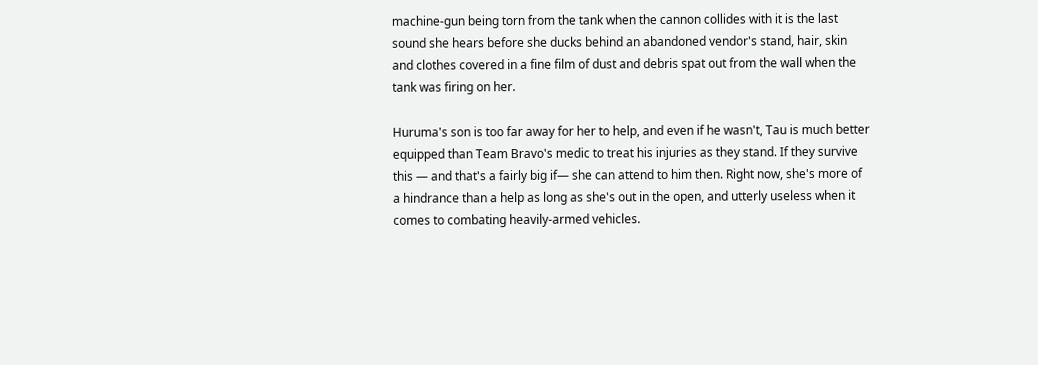machine-gun being torn from the tank when the cannon collides with it is the last sound she hears before she ducks behind an abandoned vendor's stand, hair, skin and clothes covered in a fine film of dust and debris spat out from the wall when the tank was firing on her.

Huruma's son is too far away for her to help, and even if he wasn't, Tau is much better equipped than Team Bravo's medic to treat his injuries as they stand. If they survive this — and that's a fairly big if— she can attend to him then. Right now, she's more of a hindrance than a help as long as she's out in the open, and utterly useless when it comes to combating heavily-armed vehicles.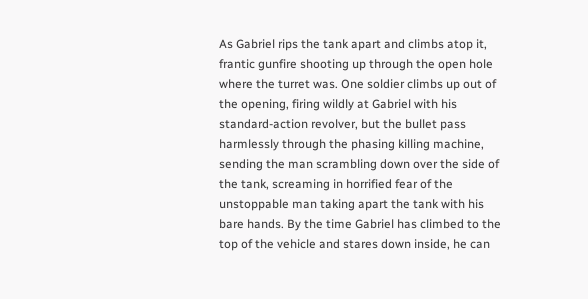As Gabriel rips the tank apart and climbs atop it, frantic gunfire shooting up through the open hole where the turret was. One soldier climbs up out of the opening, firing wildly at Gabriel with his standard-action revolver, but the bullet pass harmlessly through the phasing killing machine, sending the man scrambling down over the side of the tank, screaming in horrified fear of the unstoppable man taking apart the tank with his bare hands. By the time Gabriel has climbed to the top of the vehicle and stares down inside, he can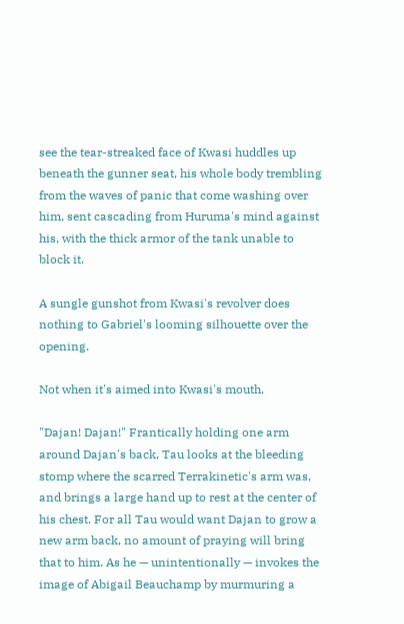see the tear-streaked face of Kwasi huddles up beneath the gunner seat, his whole body trembling from the waves of panic that come washing over him, sent cascading from Huruma's mind against his, with the thick armor of the tank unable to block it.

A sungle gunshot from Kwasi's revolver does nothing to Gabriel's looming silhouette over the opening.

Not when it's aimed into Kwasi's mouth.

"Dajan! Dajan!" Frantically holding one arm around Dajan's back, Tau looks at the bleeding stomp where the scarred Terrakinetic's arm was, and brings a large hand up to rest at the center of his chest. For all Tau would want Dajan to grow a new arm back, no amount of praying will bring that to him. As he — unintentionally — invokes the image of Abigail Beauchamp by murmuring a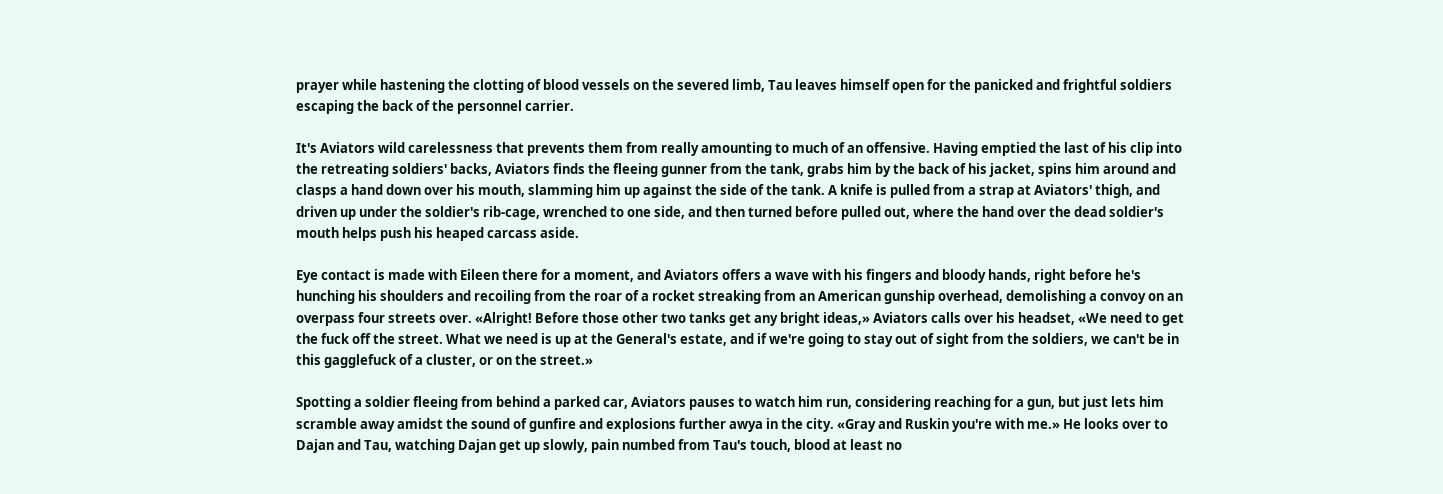prayer while hastening the clotting of blood vessels on the severed limb, Tau leaves himself open for the panicked and frightful soldiers escaping the back of the personnel carrier.

It's Aviators wild carelessness that prevents them from really amounting to much of an offensive. Having emptied the last of his clip into the retreating soldiers' backs, Aviators finds the fleeing gunner from the tank, grabs him by the back of his jacket, spins him around and clasps a hand down over his mouth, slamming him up against the side of the tank. A knife is pulled from a strap at Aviators' thigh, and driven up under the soldier's rib-cage, wrenched to one side, and then turned before pulled out, where the hand over the dead soldier's mouth helps push his heaped carcass aside.

Eye contact is made with Eileen there for a moment, and Aviators offers a wave with his fingers and bloody hands, right before he's hunching his shoulders and recoiling from the roar of a rocket streaking from an American gunship overhead, demolishing a convoy on an overpass four streets over. «Alright! Before those other two tanks get any bright ideas,» Aviators calls over his headset, «We need to get the fuck off the street. What we need is up at the General's estate, and if we're going to stay out of sight from the soldiers, we can't be in this gagglefuck of a cluster, or on the street.»

Spotting a soldier fleeing from behind a parked car, Aviators pauses to watch him run, considering reaching for a gun, but just lets him scramble away amidst the sound of gunfire and explosions further awya in the city. «Gray and Ruskin you're with me.» He looks over to Dajan and Tau, watching Dajan get up slowly, pain numbed from Tau's touch, blood at least no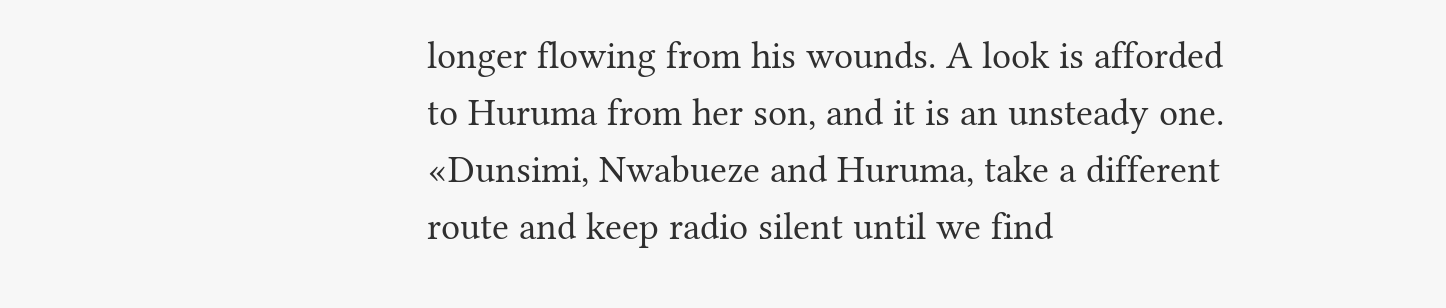longer flowing from his wounds. A look is afforded to Huruma from her son, and it is an unsteady one. «Dunsimi, Nwabueze and Huruma, take a different route and keep radio silent until we find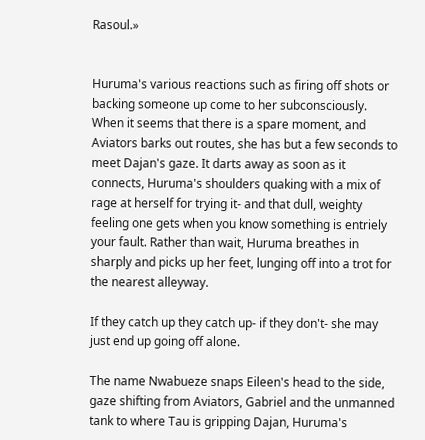Rasoul.»


Huruma's various reactions such as firing off shots or backing someone up come to her subconsciously. When it seems that there is a spare moment, and Aviators barks out routes, she has but a few seconds to meet Dajan's gaze. It darts away as soon as it connects, Huruma's shoulders quaking with a mix of rage at herself for trying it- and that dull, weighty feeling one gets when you know something is entriely your fault. Rather than wait, Huruma breathes in sharply and picks up her feet, lunging off into a trot for the nearest alleyway.

If they catch up they catch up- if they don't- she may just end up going off alone.

The name Nwabueze snaps Eileen's head to the side, gaze shifting from Aviators, Gabriel and the unmanned tank to where Tau is gripping Dajan, Huruma's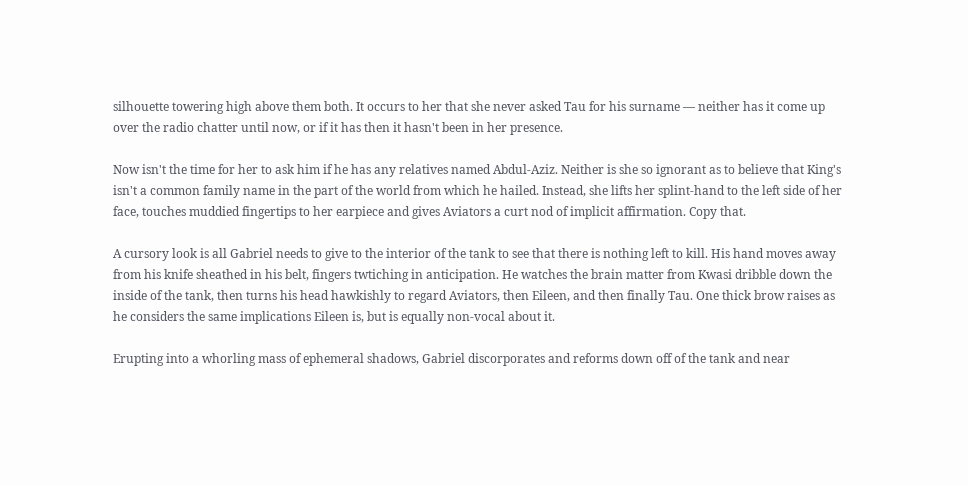silhouette towering high above them both. It occurs to her that she never asked Tau for his surname — neither has it come up over the radio chatter until now, or if it has then it hasn't been in her presence.

Now isn't the time for her to ask him if he has any relatives named Abdul-Aziz. Neither is she so ignorant as to believe that King's isn't a common family name in the part of the world from which he hailed. Instead, she lifts her splint-hand to the left side of her face, touches muddied fingertips to her earpiece and gives Aviators a curt nod of implicit affirmation. Copy that.

A cursory look is all Gabriel needs to give to the interior of the tank to see that there is nothing left to kill. His hand moves away from his knife sheathed in his belt, fingers twtiching in anticipation. He watches the brain matter from Kwasi dribble down the inside of the tank, then turns his head hawkishly to regard Aviators, then Eileen, and then finally Tau. One thick brow raises as he considers the same implications Eileen is, but is equally non-vocal about it.

Erupting into a whorling mass of ephemeral shadows, Gabriel discorporates and reforms down off of the tank and near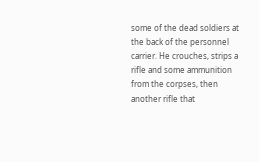some of the dead soldiers at the back of the personnel carrier. He crouches, strips a rifle and some ammunition from the corpses, then another rifle that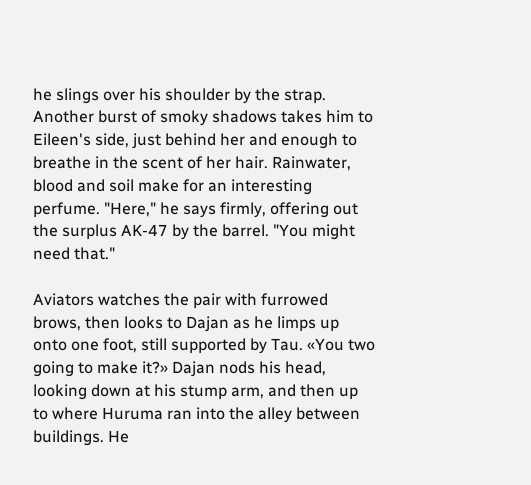he slings over his shoulder by the strap. Another burst of smoky shadows takes him to Eileen's side, just behind her and enough to breathe in the scent of her hair. Rainwater, blood and soil make for an interesting perfume. "Here," he says firmly, offering out the surplus AK-47 by the barrel. "You might need that."

Aviators watches the pair with furrowed brows, then looks to Dajan as he limps up onto one foot, still supported by Tau. «You two going to make it?» Dajan nods his head, looking down at his stump arm, and then up to where Huruma ran into the alley between buildings. He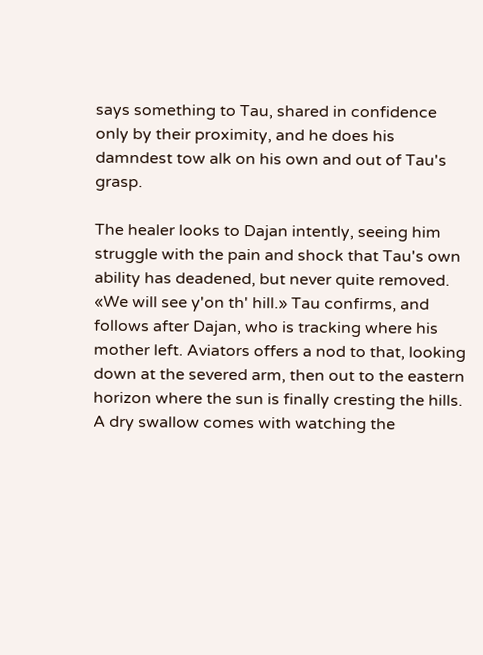says something to Tau, shared in confidence only by their proximity, and he does his damndest tow alk on his own and out of Tau's grasp.

The healer looks to Dajan intently, seeing him struggle with the pain and shock that Tau's own ability has deadened, but never quite removed. «We will see y'on th' hill.» Tau confirms, and follows after Dajan, who is tracking where his mother left. Aviators offers a nod to that, looking down at the severed arm, then out to the eastern horizon where the sun is finally cresting the hills. A dry swallow comes with watching the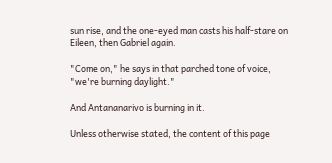sun rise, and the one-eyed man casts his half-stare on Eileen, then Gabriel again.

"Come on," he says in that parched tone of voice, "we're burning daylight."

And Antananarivo is burning in it.

Unless otherwise stated, the content of this page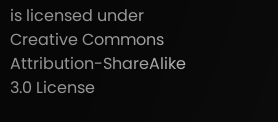is licensed under Creative Commons Attribution-ShareAlike 3.0 License